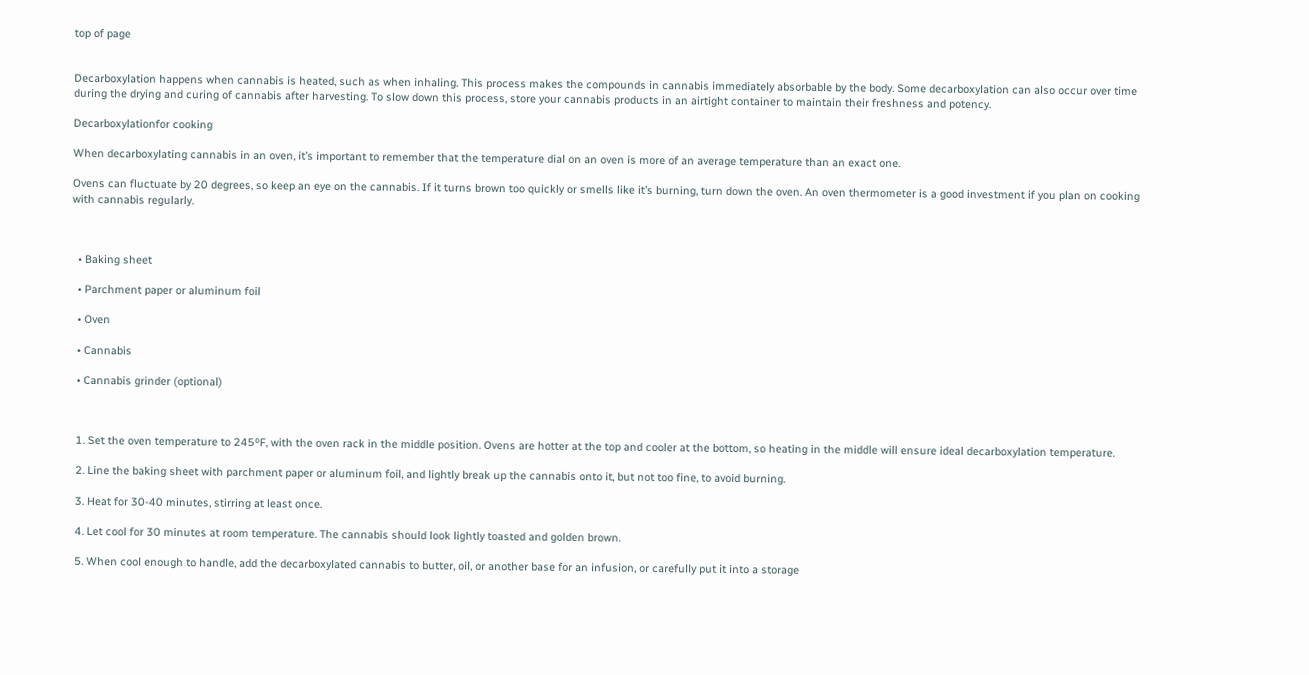top of page


Decarboxylation happens when cannabis is heated, such as when inhaling. This process makes the compounds in cannabis immediately absorbable by the body. Some decarboxylation can also occur over time during the drying and curing of cannabis after harvesting. To slow down this process, store your cannabis products in an airtight container to maintain their freshness and potency.

Decarboxylationfor cooking

When decarboxylating cannabis in an oven, it’s important to remember that the temperature dial on an oven is more of an average temperature than an exact one.

Ovens can fluctuate by 20 degrees, so keep an eye on the cannabis. If it turns brown too quickly or smells like it’s burning, turn down the oven. An oven thermometer is a good investment if you plan on cooking with cannabis regularly.



  • Baking sheet

  • Parchment paper or aluminum foil

  • Oven

  • Cannabis

  • Cannabis grinder (optional)



  1. Set the oven temperature to 245ºF, with the oven rack in the middle position. Ovens are hotter at the top and cooler at the bottom, so heating in the middle will ensure ideal decarboxylation temperature.

  2. Line the baking sheet with parchment paper or aluminum foil, and lightly break up the cannabis onto it, but not too fine, to avoid burning.

  3. Heat for 30-40 minutes, stirring at least once.

  4. Let cool for 30 minutes at room temperature. The cannabis should look lightly toasted and golden brown.

  5. When cool enough to handle, add the decarboxylated cannabis to butter, oil, or another base for an infusion, or carefully put it into a storage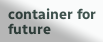container for future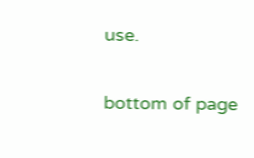use.

bottom of page